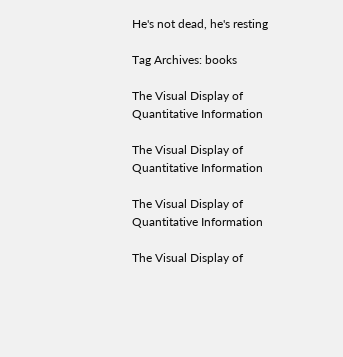He's not dead, he's resting

Tag Archives: books

The Visual Display of Quantitative Information

The Visual Display of Quantitative Information

The Visual Display of Quantitative Information

The Visual Display of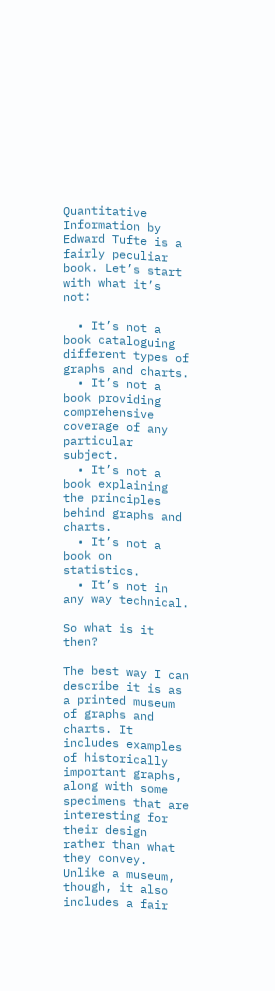Quantitative Information by Edward Tufte is a fairly peculiar book. Let’s start with what it’s not:

  • It’s not a book cataloguing different types of graphs and charts.
  • It’s not a book providing comprehensive coverage of any particular subject.
  • It’s not a book explaining the principles behind graphs and charts.
  • It’s not a book on statistics.
  • It’s not in any way technical.

So what is it then?

The best way I can describe it is as a printed museum of graphs and charts. It includes examples of historically important graphs, along with some specimens that are interesting for their design rather than what they convey. Unlike a museum, though, it also includes a fair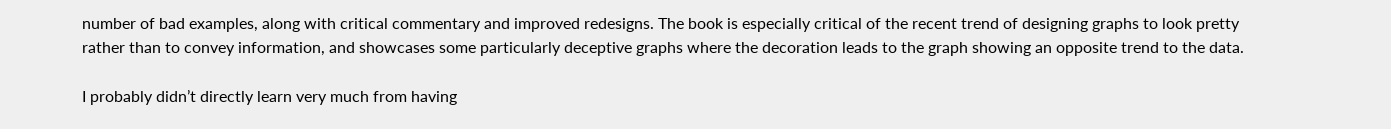number of bad examples, along with critical commentary and improved redesigns. The book is especially critical of the recent trend of designing graphs to look pretty rather than to convey information, and showcases some particularly deceptive graphs where the decoration leads to the graph showing an opposite trend to the data.

I probably didn’t directly learn very much from having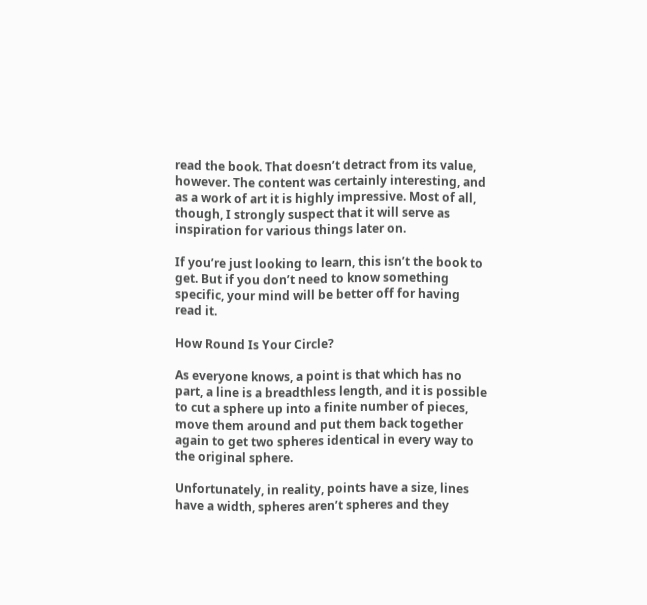read the book. That doesn’t detract from its value, however. The content was certainly interesting, and as a work of art it is highly impressive. Most of all, though, I strongly suspect that it will serve as inspiration for various things later on.

If you’re just looking to learn, this isn’t the book to get. But if you don’t need to know something specific, your mind will be better off for having read it.

How Round Is Your Circle?

As everyone knows, a point is that which has no part, a line is a breadthless length, and it is possible to cut a sphere up into a finite number of pieces, move them around and put them back together again to get two spheres identical in every way to the original sphere.

Unfortunately, in reality, points have a size, lines have a width, spheres aren’t spheres and they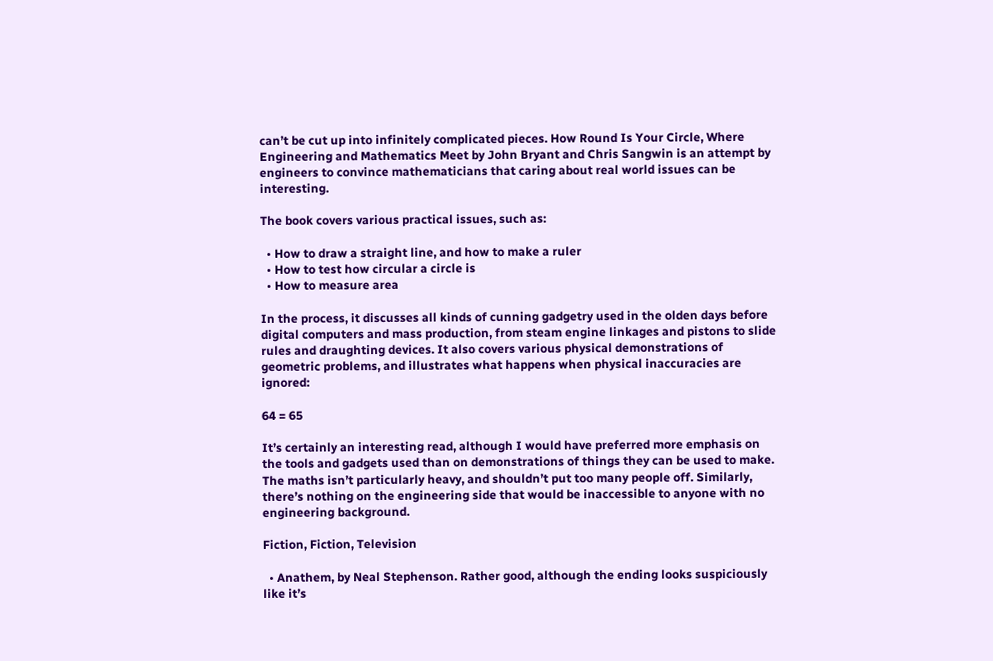can’t be cut up into infinitely complicated pieces. How Round Is Your Circle, Where Engineering and Mathematics Meet by John Bryant and Chris Sangwin is an attempt by engineers to convince mathematicians that caring about real world issues can be interesting.

The book covers various practical issues, such as:

  • How to draw a straight line, and how to make a ruler
  • How to test how circular a circle is
  • How to measure area

In the process, it discusses all kinds of cunning gadgetry used in the olden days before digital computers and mass production, from steam engine linkages and pistons to slide rules and draughting devices. It also covers various physical demonstrations of geometric problems, and illustrates what happens when physical inaccuracies are ignored:

64 = 65

It’s certainly an interesting read, although I would have preferred more emphasis on the tools and gadgets used than on demonstrations of things they can be used to make. The maths isn’t particularly heavy, and shouldn’t put too many people off. Similarly, there’s nothing on the engineering side that would be inaccessible to anyone with no engineering background.

Fiction, Fiction, Television

  • Anathem, by Neal Stephenson. Rather good, although the ending looks suspiciously like it’s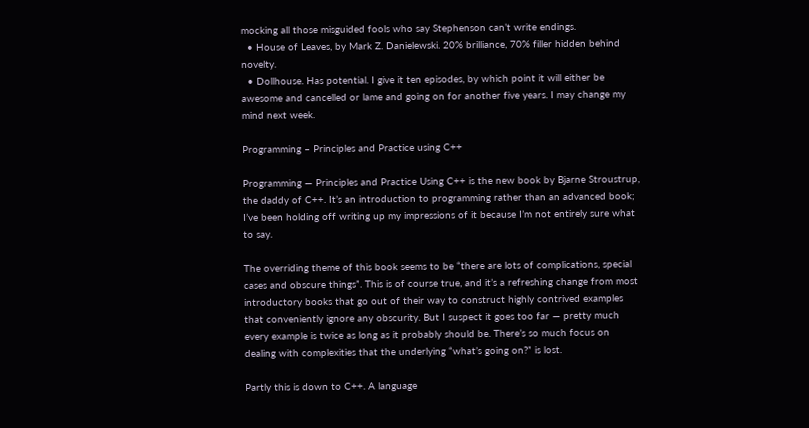mocking all those misguided fools who say Stephenson can’t write endings.
  • House of Leaves, by Mark Z. Danielewski. 20% brilliance, 70% filler hidden behind novelty.
  • Dollhouse. Has potential. I give it ten episodes, by which point it will either be awesome and cancelled or lame and going on for another five years. I may change my mind next week.

Programming – Principles and Practice using C++

Programming — Principles and Practice Using C++ is the new book by Bjarne Stroustrup, the daddy of C++. It’s an introduction to programming rather than an advanced book; I’ve been holding off writing up my impressions of it because I’m not entirely sure what to say.

The overriding theme of this book seems to be “there are lots of complications, special cases and obscure things”. This is of course true, and it’s a refreshing change from most introductory books that go out of their way to construct highly contrived examples that conveniently ignore any obscurity. But I suspect it goes too far — pretty much every example is twice as long as it probably should be. There’s so much focus on dealing with complexities that the underlying “what’s going on?” is lost.

Partly this is down to C++. A language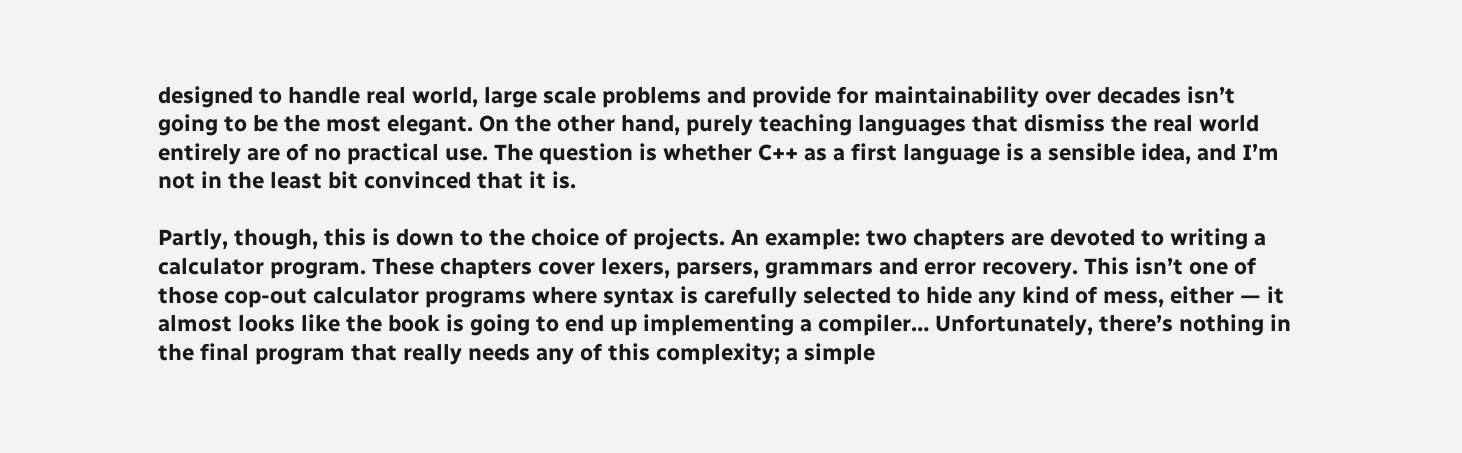designed to handle real world, large scale problems and provide for maintainability over decades isn’t going to be the most elegant. On the other hand, purely teaching languages that dismiss the real world entirely are of no practical use. The question is whether C++ as a first language is a sensible idea, and I’m not in the least bit convinced that it is.

Partly, though, this is down to the choice of projects. An example: two chapters are devoted to writing a calculator program. These chapters cover lexers, parsers, grammars and error recovery. This isn’t one of those cop-out calculator programs where syntax is carefully selected to hide any kind of mess, either — it almost looks like the book is going to end up implementing a compiler… Unfortunately, there’s nothing in the final program that really needs any of this complexity; a simple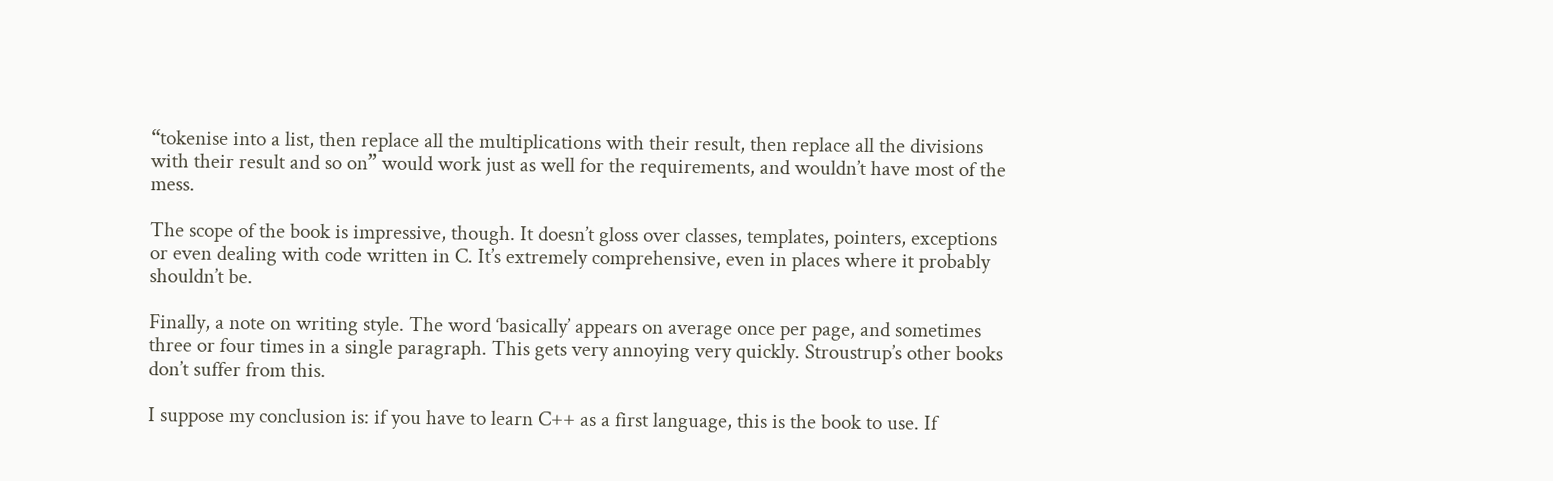“tokenise into a list, then replace all the multiplications with their result, then replace all the divisions with their result and so on” would work just as well for the requirements, and wouldn’t have most of the mess.

The scope of the book is impressive, though. It doesn’t gloss over classes, templates, pointers, exceptions or even dealing with code written in C. It’s extremely comprehensive, even in places where it probably shouldn’t be.

Finally, a note on writing style. The word ‘basically’ appears on average once per page, and sometimes three or four times in a single paragraph. This gets very annoying very quickly. Stroustrup’s other books don’t suffer from this.

I suppose my conclusion is: if you have to learn C++ as a first language, this is the book to use. If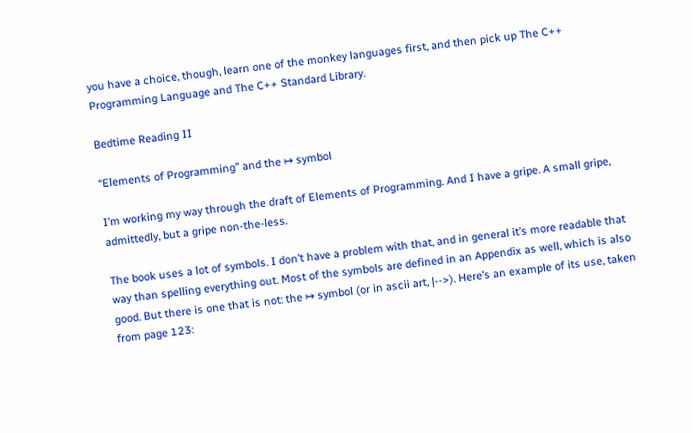you have a choice, though, learn one of the monkey languages first, and then pick up The C++ Programming Language and The C++ Standard Library.

Bedtime Reading II

“Elements of Programming” and the ↦ symbol

I’m working my way through the draft of Elements of Programming. And I have a gripe. A small gripe, admittedly, but a gripe non-the-less.

The book uses a lot of symbols. I don’t have a problem with that, and in general it’s more readable that way than spelling everything out. Most of the symbols are defined in an Appendix as well, which is also good. But there is one that is not: the ↦ symbol (or in ascii art, |-->). Here’s an example of its use, taken from page 123: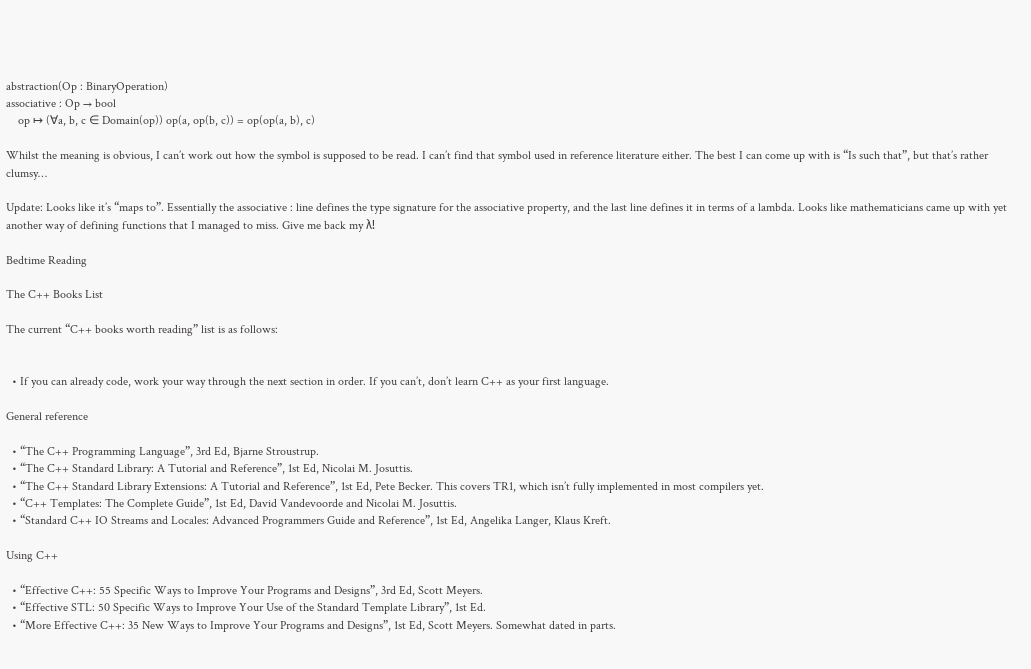abstraction(Op : BinaryOperation)
associative : Op → bool
    op ↦ (∀a, b, c ∈ Domain(op)) op(a, op(b, c)) = op(op(a, b), c)

Whilst the meaning is obvious, I can’t work out how the symbol is supposed to be read. I can’t find that symbol used in reference literature either. The best I can come up with is “Is such that”, but that’s rather clumsy…

Update: Looks like it’s “maps to”. Essentially the associative : line defines the type signature for the associative property, and the last line defines it in terms of a lambda. Looks like mathematicians came up with yet another way of defining functions that I managed to miss. Give me back my λ!

Bedtime Reading

The C++ Books List

The current “C++ books worth reading” list is as follows:


  • If you can already code, work your way through the next section in order. If you can’t, don’t learn C++ as your first language.

General reference

  • “The C++ Programming Language”, 3rd Ed, Bjarne Stroustrup.
  • “The C++ Standard Library: A Tutorial and Reference”, 1st Ed, Nicolai M. Josuttis.
  • “The C++ Standard Library Extensions: A Tutorial and Reference”, 1st Ed, Pete Becker. This covers TR1, which isn’t fully implemented in most compilers yet.
  • “C++ Templates: The Complete Guide”, 1st Ed, David Vandevoorde and Nicolai M. Josuttis.
  • “Standard C++ IO Streams and Locales: Advanced Programmers Guide and Reference”, 1st Ed, Angelika Langer, Klaus Kreft.

Using C++

  • “Effective C++: 55 Specific Ways to Improve Your Programs and Designs”, 3rd Ed, Scott Meyers.
  • “Effective STL: 50 Specific Ways to Improve Your Use of the Standard Template Library”, 1st Ed.
  • “More Effective C++: 35 New Ways to Improve Your Programs and Designs”, 1st Ed, Scott Meyers. Somewhat dated in parts.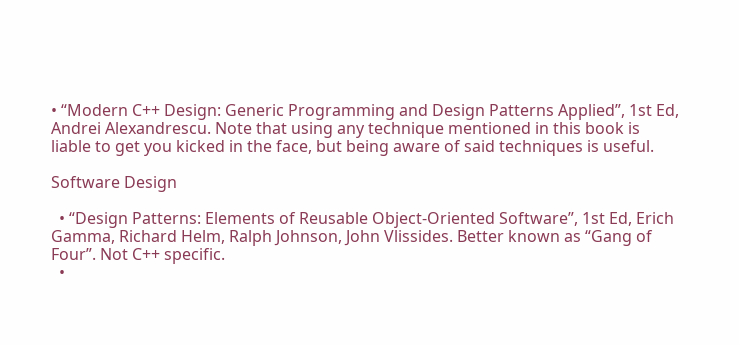• “Modern C++ Design: Generic Programming and Design Patterns Applied”, 1st Ed, Andrei Alexandrescu. Note that using any technique mentioned in this book is liable to get you kicked in the face, but being aware of said techniques is useful.

Software Design

  • “Design Patterns: Elements of Reusable Object-Oriented Software”, 1st Ed, Erich Gamma, Richard Helm, Ralph Johnson, John Vlissides. Better known as “Gang of Four”. Not C++ specific.
  •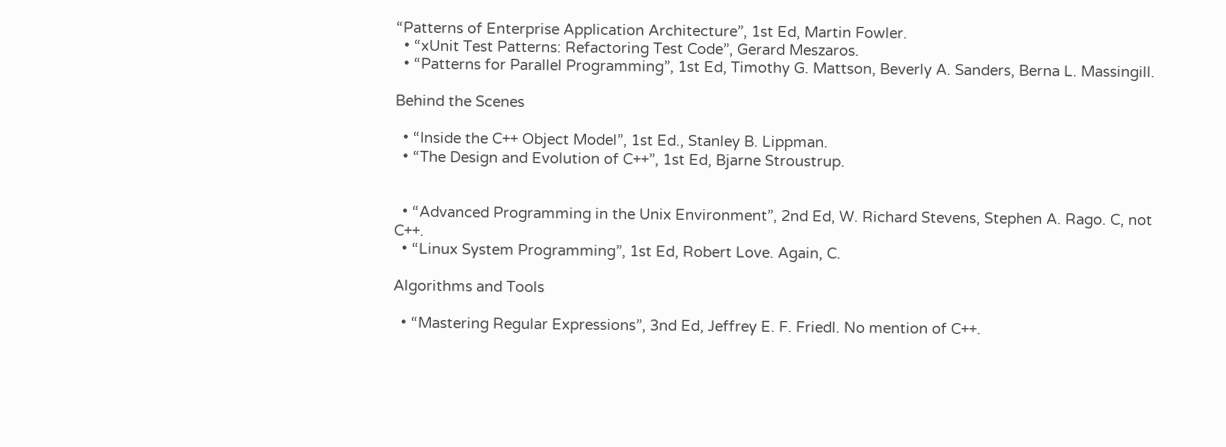“Patterns of Enterprise Application Architecture”, 1st Ed, Martin Fowler.
  • “xUnit Test Patterns: Refactoring Test Code”, Gerard Meszaros.
  • “Patterns for Parallel Programming”, 1st Ed, Timothy G. Mattson, Beverly A. Sanders, Berna L. Massingill.

Behind the Scenes

  • “Inside the C++ Object Model”, 1st Ed., Stanley B. Lippman.
  • “The Design and Evolution of C++”, 1st Ed, Bjarne Stroustrup.


  • “Advanced Programming in the Unix Environment”, 2nd Ed, W. Richard Stevens, Stephen A. Rago. C, not C++.
  • “Linux System Programming”, 1st Ed, Robert Love. Again, C.

Algorithms and Tools

  • “Mastering Regular Expressions”, 3nd Ed, Jeffrey E. F. Friedl. No mention of C++.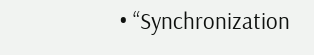• “Synchronization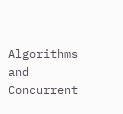Algorithms and Concurrent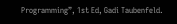Programming”, 1st Ed, Gadi Taubenfeld.